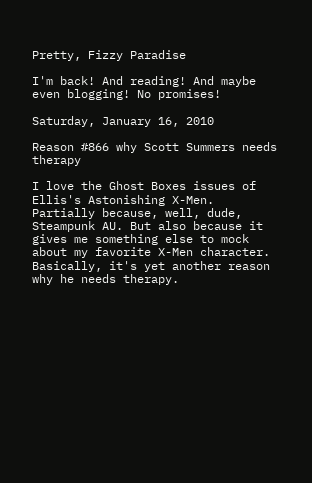Pretty, Fizzy Paradise

I'm back! And reading! And maybe even blogging! No promises!

Saturday, January 16, 2010

Reason #866 why Scott Summers needs therapy

I love the Ghost Boxes issues of Ellis's Astonishing X-Men. Partially because, well, dude, Steampunk AU. But also because it gives me something else to mock about my favorite X-Men character. Basically, it's yet another reason why he needs therapy.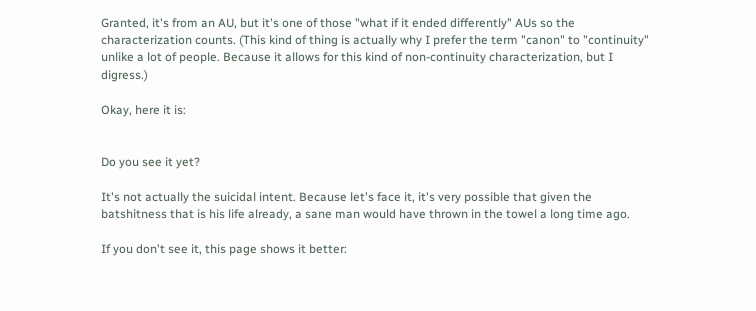Granted, it's from an AU, but it's one of those "what if it ended differently" AUs so the characterization counts. (This kind of thing is actually why I prefer the term "canon" to "continuity" unlike a lot of people. Because it allows for this kind of non-continuity characterization, but I digress.)

Okay, here it is:


Do you see it yet?

It's not actually the suicidal intent. Because let's face it, it's very possible that given the batshitness that is his life already, a sane man would have thrown in the towel a long time ago.

If you don't see it, this page shows it better: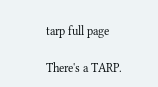tarp full page

There's a TARP.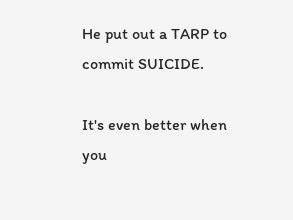He put out a TARP to commit SUICIDE.

It's even better when you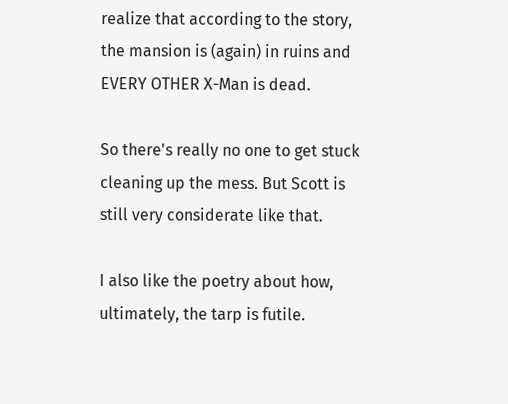realize that according to the story, the mansion is (again) in ruins and EVERY OTHER X-Man is dead.

So there's really no one to get stuck cleaning up the mess. But Scott is still very considerate like that.

I also like the poetry about how, ultimately, the tarp is futile.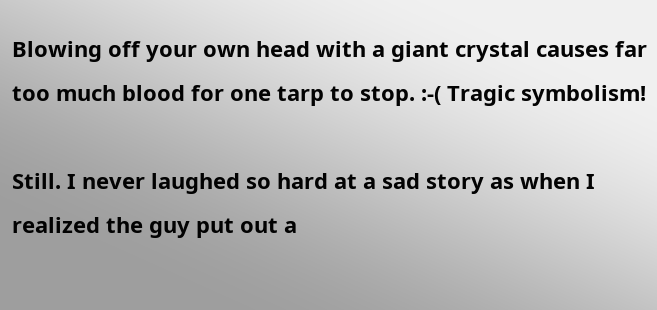Blowing off your own head with a giant crystal causes far too much blood for one tarp to stop. :-( Tragic symbolism!

Still. I never laughed so hard at a sad story as when I realized the guy put out a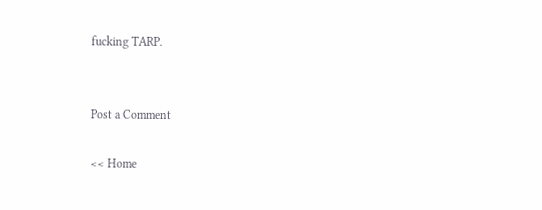fucking TARP.


Post a Comment

<< Home